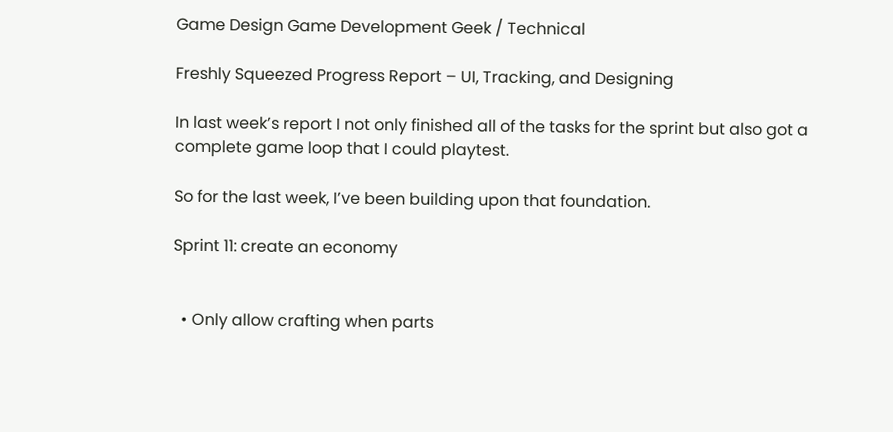Game Design Game Development Geek / Technical

Freshly Squeezed Progress Report – UI, Tracking, and Designing

In last week’s report I not only finished all of the tasks for the sprint but also got a complete game loop that I could playtest.

So for the last week, I’ve been building upon that foundation.

Sprint 11: create an economy


  • Only allow crafting when parts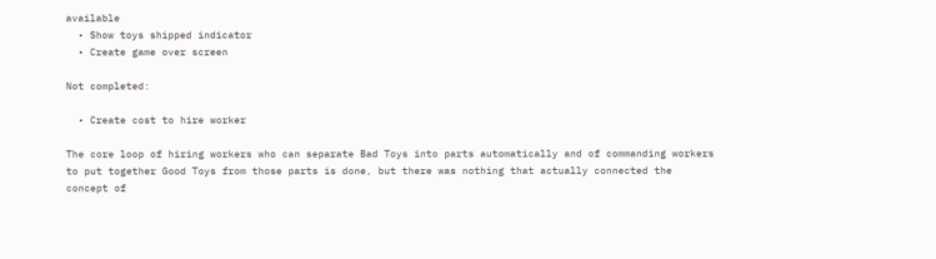available
  • Show toys shipped indicator
  • Create game over screen

Not completed:

  • Create cost to hire worker

The core loop of hiring workers who can separate Bad Toys into parts automatically and of commanding workers to put together Good Toys from those parts is done, but there was nothing that actually connected the concept of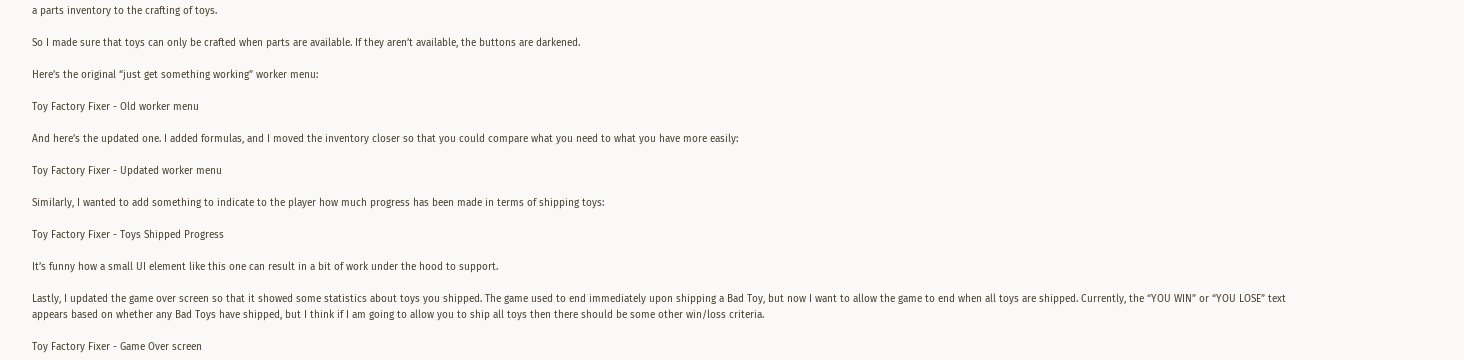a parts inventory to the crafting of toys.

So I made sure that toys can only be crafted when parts are available. If they aren’t available, the buttons are darkened.

Here’s the original “just get something working” worker menu:

Toy Factory Fixer - Old worker menu

And here’s the updated one. I added formulas, and I moved the inventory closer so that you could compare what you need to what you have more easily:

Toy Factory Fixer - Updated worker menu

Similarly, I wanted to add something to indicate to the player how much progress has been made in terms of shipping toys:

Toy Factory Fixer - Toys Shipped Progress

It’s funny how a small UI element like this one can result in a bit of work under the hood to support.

Lastly, I updated the game over screen so that it showed some statistics about toys you shipped. The game used to end immediately upon shipping a Bad Toy, but now I want to allow the game to end when all toys are shipped. Currently, the “YOU WIN” or “YOU LOSE” text appears based on whether any Bad Toys have shipped, but I think if I am going to allow you to ship all toys then there should be some other win/loss criteria.

Toy Factory Fixer - Game Over screen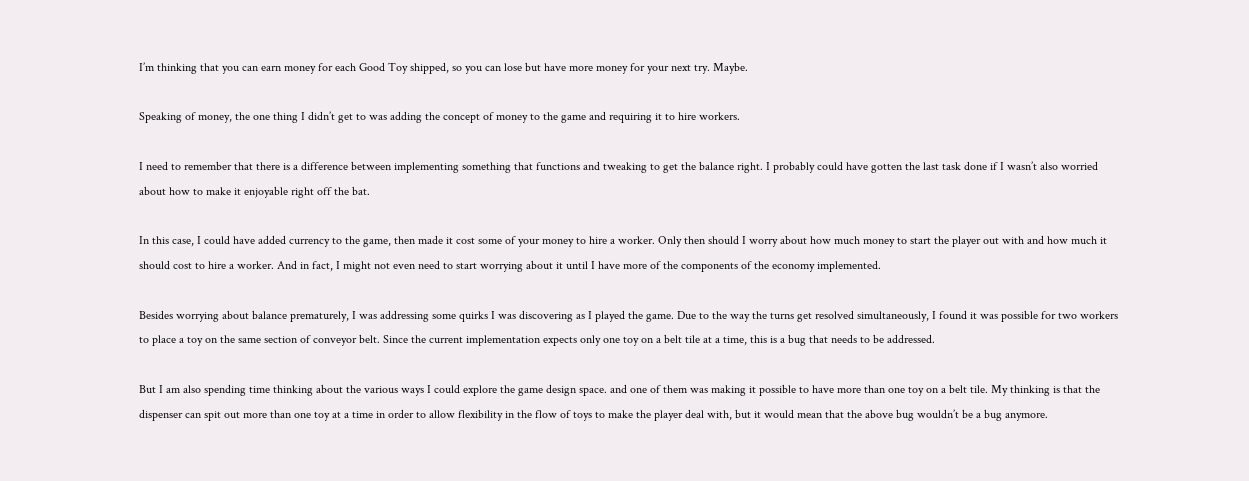I’m thinking that you can earn money for each Good Toy shipped, so you can lose but have more money for your next try. Maybe.

Speaking of money, the one thing I didn’t get to was adding the concept of money to the game and requiring it to hire workers.

I need to remember that there is a difference between implementing something that functions and tweaking to get the balance right. I probably could have gotten the last task done if I wasn’t also worried about how to make it enjoyable right off the bat.

In this case, I could have added currency to the game, then made it cost some of your money to hire a worker. Only then should I worry about how much money to start the player out with and how much it should cost to hire a worker. And in fact, I might not even need to start worrying about it until I have more of the components of the economy implemented.

Besides worrying about balance prematurely, I was addressing some quirks I was discovering as I played the game. Due to the way the turns get resolved simultaneously, I found it was possible for two workers to place a toy on the same section of conveyor belt. Since the current implementation expects only one toy on a belt tile at a time, this is a bug that needs to be addressed.

But I am also spending time thinking about the various ways I could explore the game design space. and one of them was making it possible to have more than one toy on a belt tile. My thinking is that the dispenser can spit out more than one toy at a time in order to allow flexibility in the flow of toys to make the player deal with, but it would mean that the above bug wouldn’t be a bug anymore.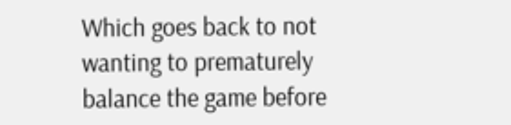Which goes back to not wanting to prematurely balance the game before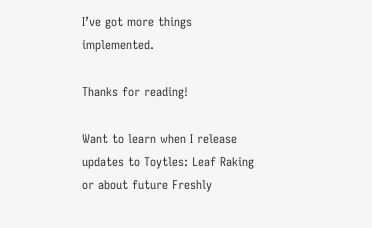I’ve got more things implemented.

Thanks for reading!

Want to learn when I release updates to Toytles: Leaf Raking or about future Freshly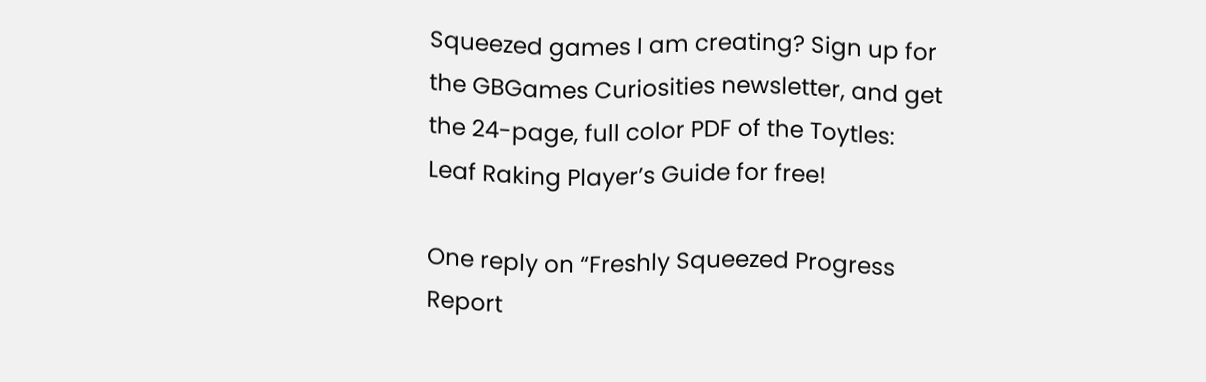Squeezed games I am creating? Sign up for the GBGames Curiosities newsletter, and get the 24-page, full color PDF of the Toytles: Leaf Raking Player’s Guide for free!

One reply on “Freshly Squeezed Progress Report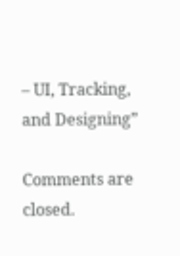– UI, Tracking, and Designing”

Comments are closed.